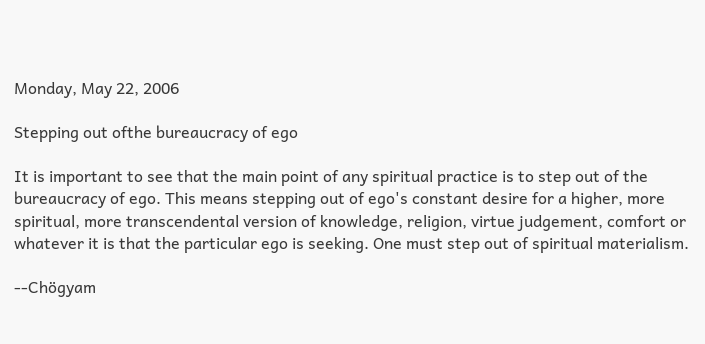Monday, May 22, 2006

Stepping out ofthe bureaucracy of ego

It is important to see that the main point of any spiritual practice is to step out of the bureaucracy of ego. This means stepping out of ego's constant desire for a higher, more spiritual, more transcendental version of knowledge, religion, virtue judgement, comfort or whatever it is that the particular ego is seeking. One must step out of spiritual materialism.

--Chögyam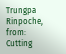Trungpa Rinpoche, from: Cutting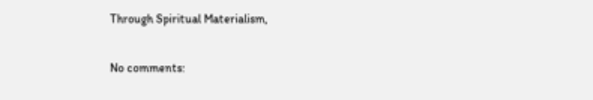Through Spiritual Materialism,

No comments: